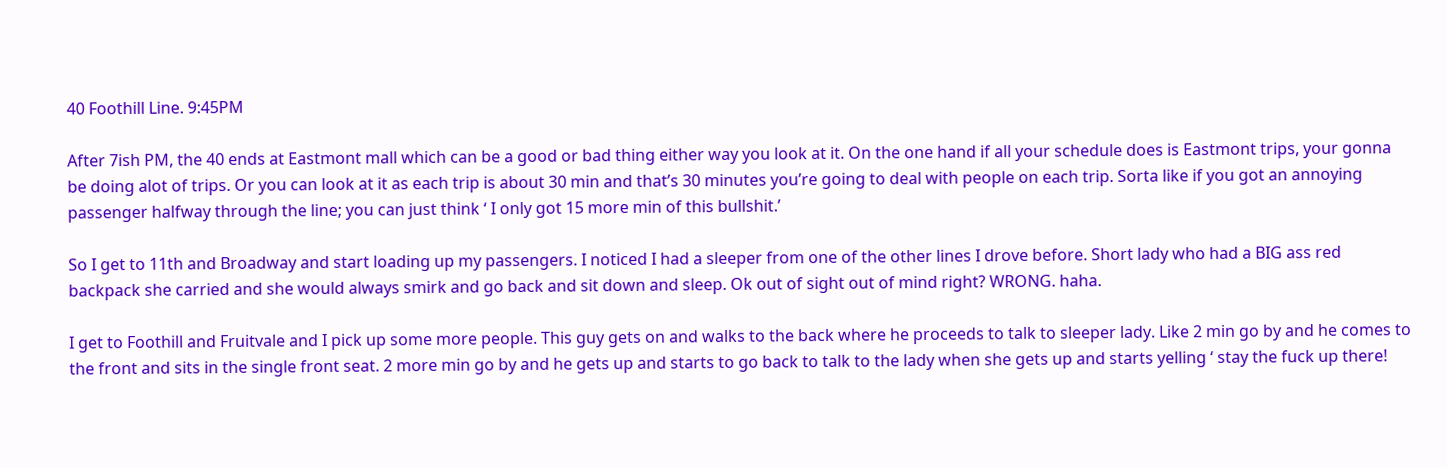40 Foothill Line. 9:45PM

After 7ish PM, the 40 ends at Eastmont mall which can be a good or bad thing either way you look at it. On the one hand if all your schedule does is Eastmont trips, your gonna be doing alot of trips. Or you can look at it as each trip is about 30 min and that’s 30 minutes you’re going to deal with people on each trip. Sorta like if you got an annoying passenger halfway through the line; you can just think ‘ I only got 15 more min of this bullshit.’

So I get to 11th and Broadway and start loading up my passengers. I noticed I had a sleeper from one of the other lines I drove before. Short lady who had a BIG ass red backpack she carried and she would always smirk and go back and sit down and sleep. Ok out of sight out of mind right? WRONG. haha.

I get to Foothill and Fruitvale and I pick up some more people. This guy gets on and walks to the back where he proceeds to talk to sleeper lady. Like 2 min go by and he comes to the front and sits in the single front seat. 2 more min go by and he gets up and starts to go back to talk to the lady when she gets up and starts yelling ‘ stay the fuck up there!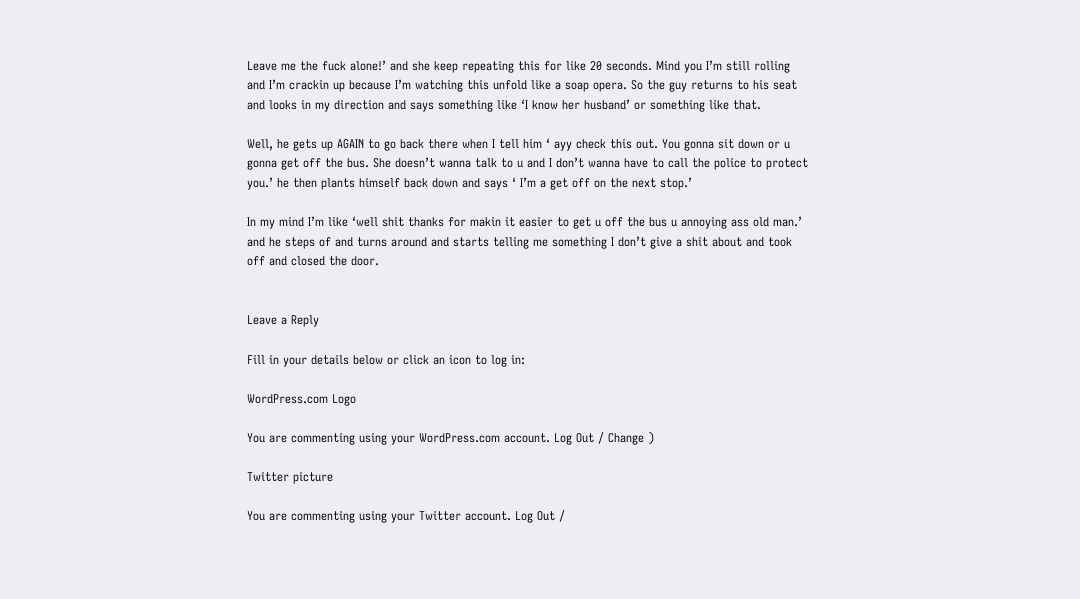Leave me the fuck alone!’ and she keep repeating this for like 20 seconds. Mind you I’m still rolling and I’m crackin up because I’m watching this unfold like a soap opera. So the guy returns to his seat and looks in my direction and says something like ‘I know her husband’ or something like that.

Well, he gets up AGAIN to go back there when I tell him ‘ ayy check this out. You gonna sit down or u gonna get off the bus. She doesn’t wanna talk to u and I don’t wanna have to call the police to protect you.’ he then plants himself back down and says ‘ I’m a get off on the next stop.’

In my mind I’m like ‘well shit thanks for makin it easier to get u off the bus u annoying ass old man.’ and he steps of and turns around and starts telling me something I don’t give a shit about and took off and closed the door.


Leave a Reply

Fill in your details below or click an icon to log in:

WordPress.com Logo

You are commenting using your WordPress.com account. Log Out / Change )

Twitter picture

You are commenting using your Twitter account. Log Out /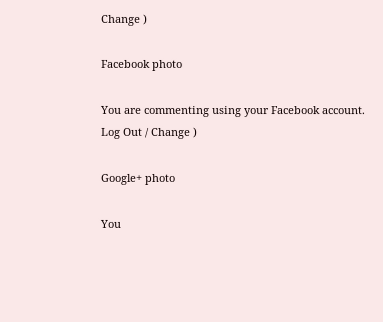Change )

Facebook photo

You are commenting using your Facebook account. Log Out / Change )

Google+ photo

You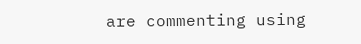are commenting using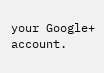your Google+ account.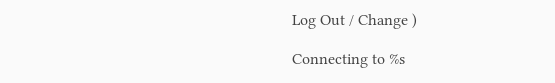Log Out / Change )

Connecting to %s